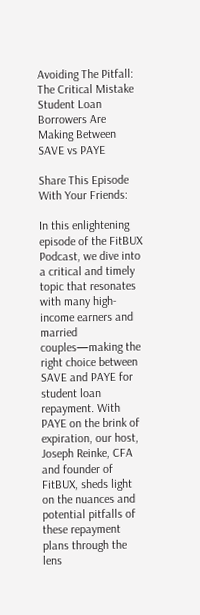Avoiding The Pitfall: The Critical Mistake Student Loan Borrowers Are Making Between SAVE vs PAYE

Share This Episode With Your Friends:

In this enlightening episode of the FitBUX Podcast, we dive into a critical and timely topic that resonates with many high-income earners and married couples—making the right choice between SAVE and PAYE for student loan repayment. With PAYE on the brink of expiration, our host, Joseph Reinke, CFA and founder of FitBUX, sheds light on the nuances and potential pitfalls of these repayment plans through the lens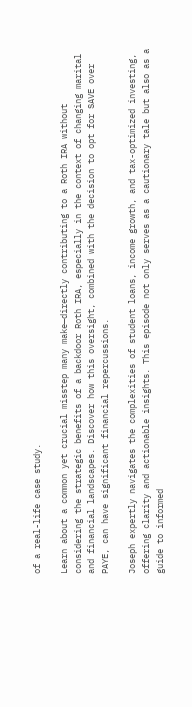of a real-life case study.

Learn about a common yet crucial misstep many make—directly contributing to a Roth IRA without considering the strategic benefits of a backdoor Roth IRA, especially in the context of changing marital and financial landscapes. Discover how this oversight, combined with the decision to opt for SAVE over PAYE, can have significant financial repercussions.

Joseph expertly navigates the complexities of student loans, income growth, and tax-optimized investing, offering clarity and actionable insights. This episode not only serves as a cautionary tale but also as a guide to informed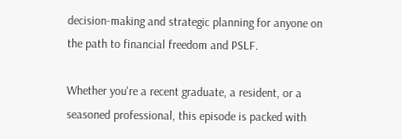decision-making and strategic planning for anyone on the path to financial freedom and PSLF.

Whether you're a recent graduate, a resident, or a seasoned professional, this episode is packed with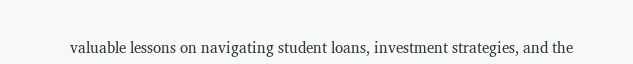valuable lessons on navigating student loans, investment strategies, and the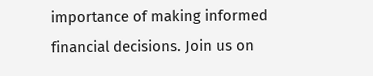importance of making informed financial decisions. Join us on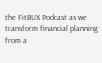the FitBUX Podcast as we transform financial planning from a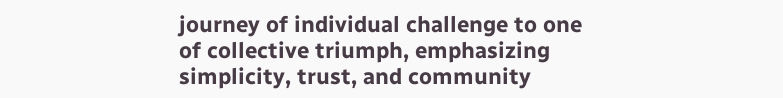journey of individual challenge to one of collective triumph, emphasizing simplicity, trust, and community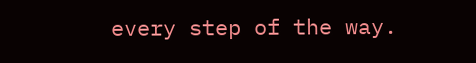every step of the way.